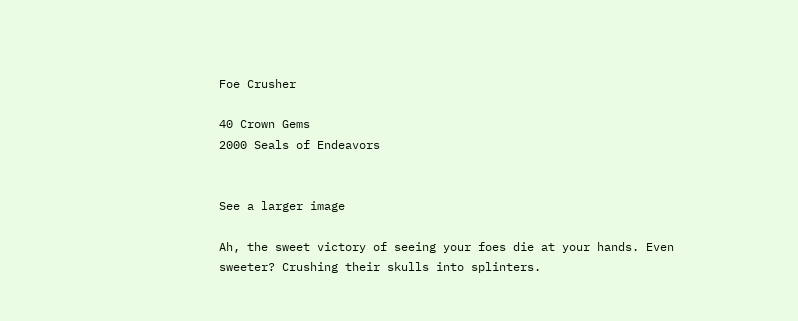Foe Crusher

40 Crown Gems
2000 Seals of Endeavors


See a larger image

Ah, the sweet victory of seeing your foes die at your hands. Even sweeter? Crushing their skulls into splinters.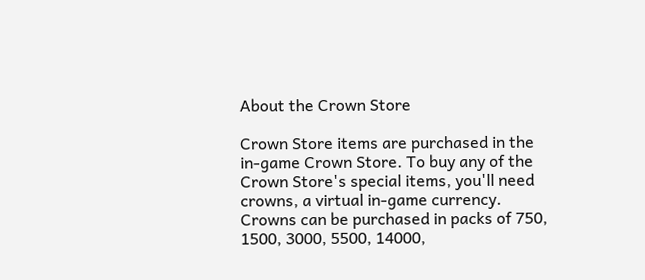About the Crown Store

Crown Store items are purchased in the in-game Crown Store. To buy any of the Crown Store's special items, you'll need crowns, a virtual in-game currency. Crowns can be purchased in packs of 750, 1500, 3000, 5500, 14000,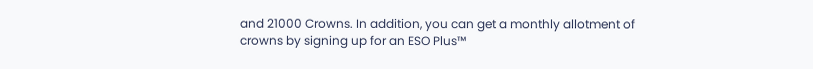and 21000 Crowns. In addition, you can get a monthly allotment of crowns by signing up for an ESO Plus™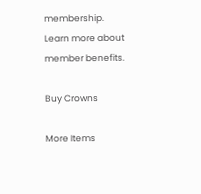membership. Learn more about member benefits.

Buy Crowns

More Items